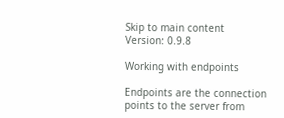Skip to main content
Version: 0.9.8

Working with endpoints

Endpoints are the connection points to the server from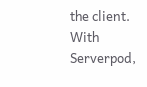the client. With Serverpod,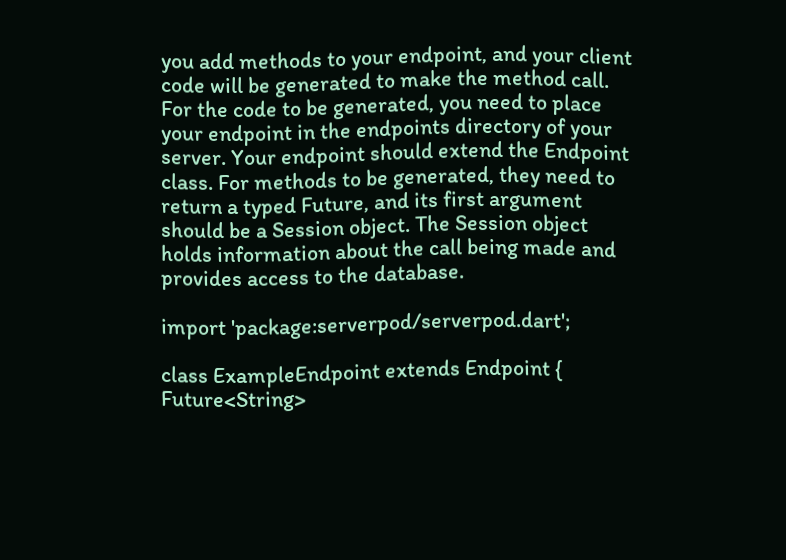you add methods to your endpoint, and your client code will be generated to make the method call. For the code to be generated, you need to place your endpoint in the endpoints directory of your server. Your endpoint should extend the Endpoint class. For methods to be generated, they need to return a typed Future, and its first argument should be a Session object. The Session object holds information about the call being made and provides access to the database.

import 'package:serverpod/serverpod.dart';

class ExampleEndpoint extends Endpoint {
Future<String>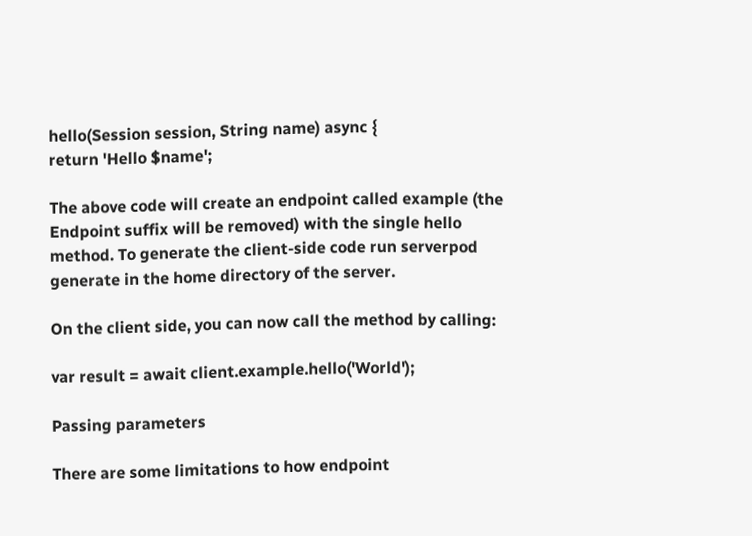hello(Session session, String name) async {
return 'Hello $name';

The above code will create an endpoint called example (the Endpoint suffix will be removed) with the single hello method. To generate the client-side code run serverpod generate in the home directory of the server.

On the client side, you can now call the method by calling:

var result = await client.example.hello('World');

Passing parameters

There are some limitations to how endpoint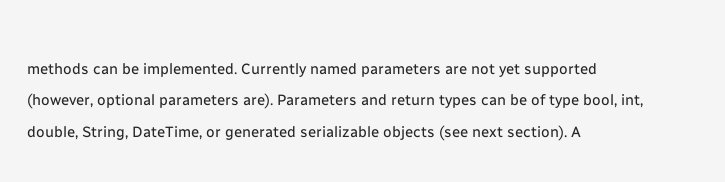methods can be implemented. Currently named parameters are not yet supported (however, optional parameters are). Parameters and return types can be of type bool, int, double, String, DateTime, or generated serializable objects (see next section). A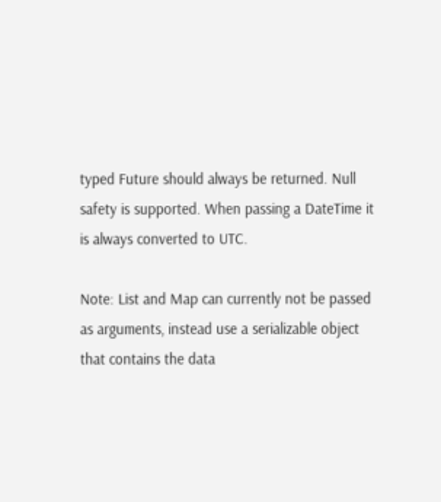typed Future should always be returned. Null safety is supported. When passing a DateTime it is always converted to UTC.

Note: List and Map can currently not be passed as arguments, instead use a serializable object that contains the data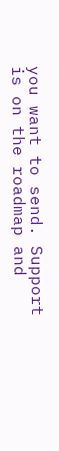you want to send. Support is on the roadmap and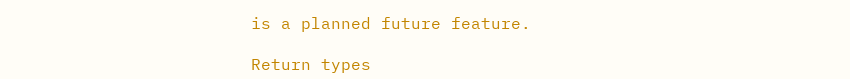is a planned future feature.

Return types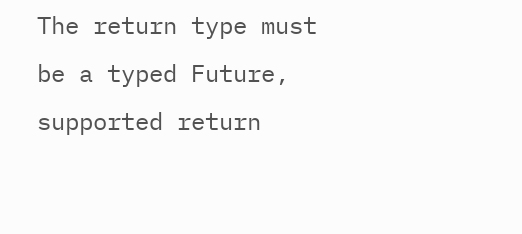The return type must be a typed Future, supported return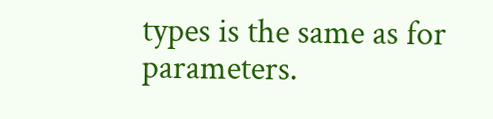types is the same as for parameters.